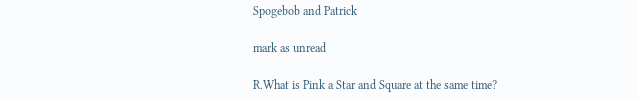Spogebob and Patrick

mark as unread

R.What is Pink a Star and Square at the same time?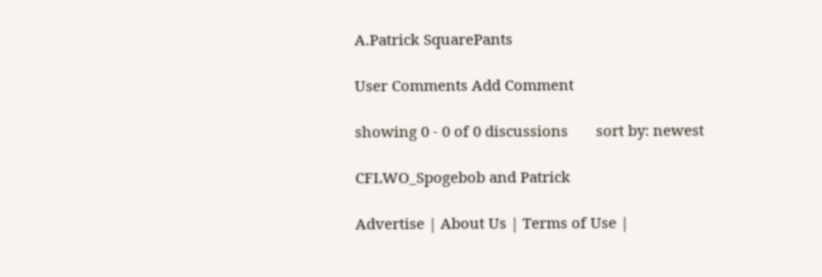A.Patrick SquarePants

User Comments Add Comment

showing 0 - 0 of 0 discussions       sort by: newest

CFLWO_Spogebob and Patrick

Advertise | About Us | Terms of Use |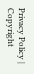Privacy Policy | Copyright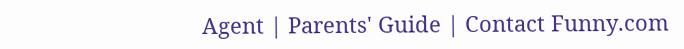Agent | Parents' Guide | Contact Funny.com